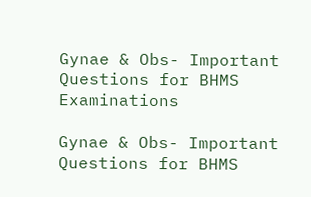Gynae & Obs- Important Questions for BHMS Examinations

Gynae & Obs- Important Questions for BHMS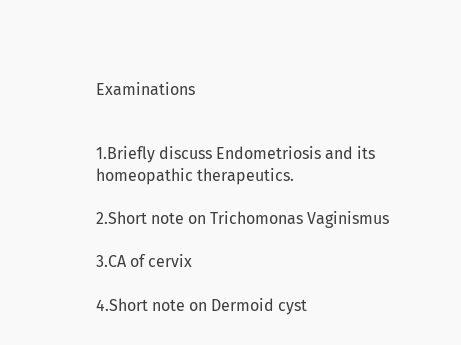Examinations


1.Briefly discuss Endometriosis and its homeopathic therapeutics.

2.Short note on Trichomonas Vaginismus

3.CA of cervix

4.Short note on Dermoid cyst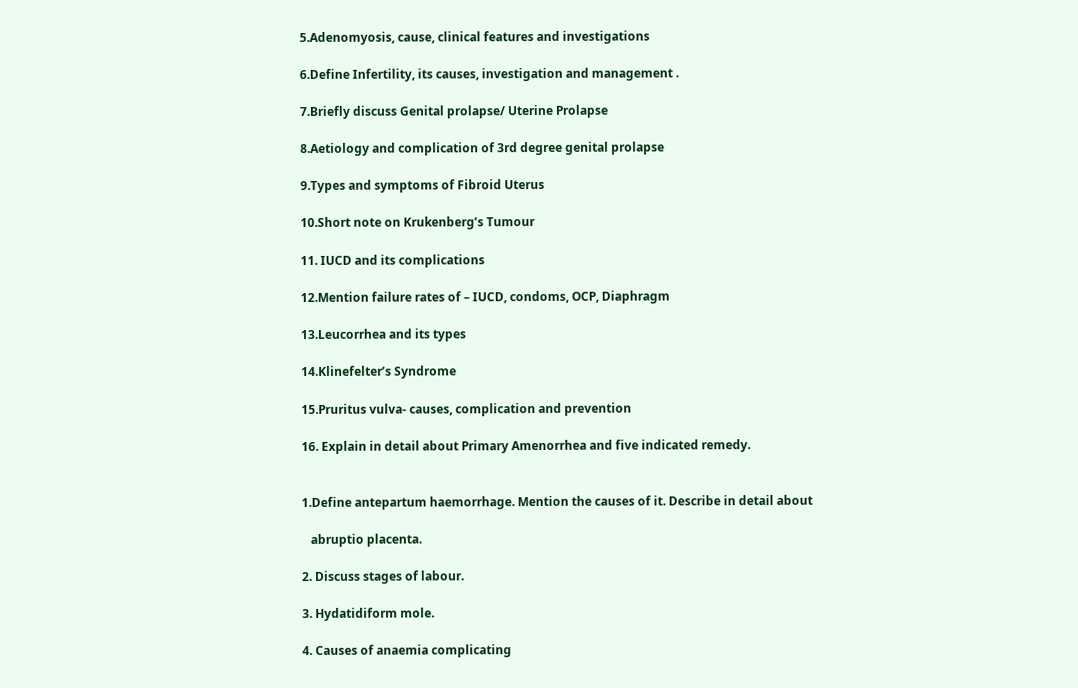5.Adenomyosis, cause, clinical features and investigations

6.Define Infertility, its causes, investigation and management .

7.Briefly discuss Genital prolapse/ Uterine Prolapse

8.Aetiology and complication of 3rd degree genital prolapse

9.Types and symptoms of Fibroid Uterus

10.Short note on Krukenberg’s Tumour

11. IUCD and its complications

12.Mention failure rates of – IUCD, condoms, OCP, Diaphragm

13.Leucorrhea and its types

14.Klinefelter’s Syndrome

15.Pruritus vulva- causes, complication and prevention

16. Explain in detail about Primary Amenorrhea and five indicated remedy.


1.Define antepartum haemorrhage. Mention the causes of it. Describe in detail about

   abruptio placenta.

2. Discuss stages of labour.

3. Hydatidiform mole.

4. Causes of anaemia complicating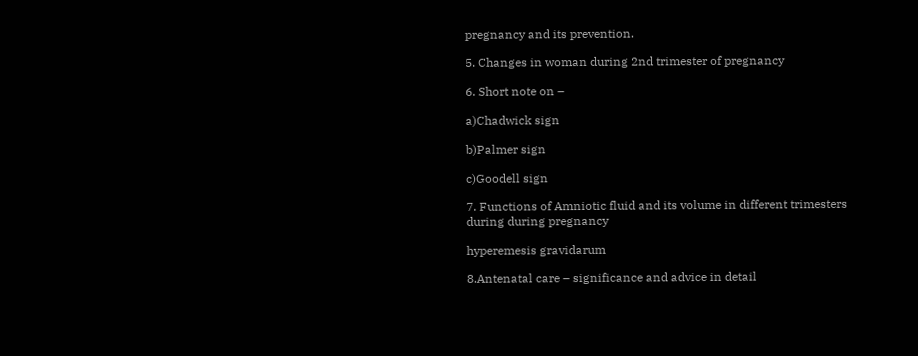pregnancy and its prevention.

5. Changes in woman during 2nd trimester of pregnancy

6. Short note on –

a)Chadwick sign

b)Palmer sign

c)Goodell sign

7. Functions of Amniotic fluid and its volume in different trimesters during during pregnancy

hyperemesis gravidarum

8.Antenatal care – significance and advice in detail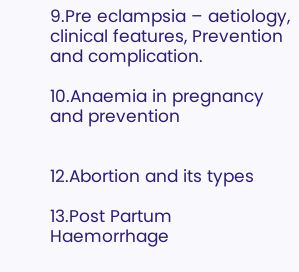9.Pre eclampsia – aetiology, clinical features, Prevention and complication.

10.Anaemia in pregnancy and prevention


12.Abortion and its types

13.Post Partum Haemorrhage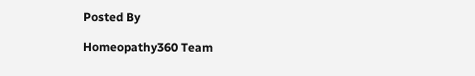Posted By

Homeopathy360 Team